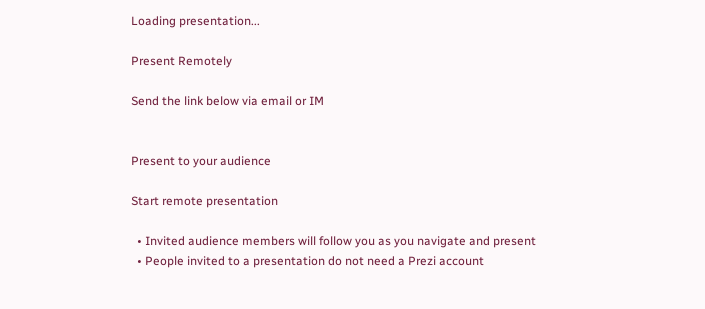Loading presentation...

Present Remotely

Send the link below via email or IM


Present to your audience

Start remote presentation

  • Invited audience members will follow you as you navigate and present
  • People invited to a presentation do not need a Prezi account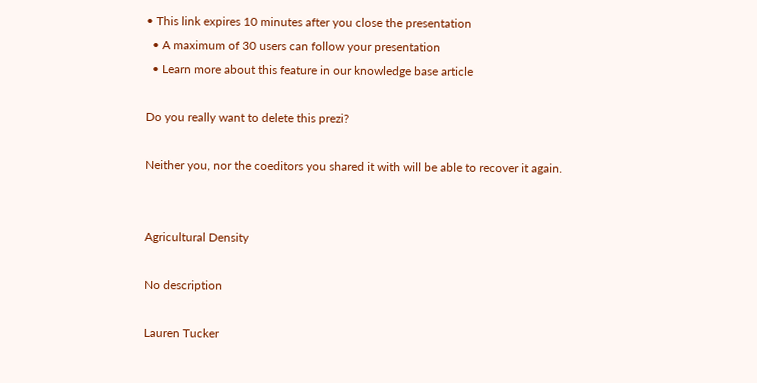• This link expires 10 minutes after you close the presentation
  • A maximum of 30 users can follow your presentation
  • Learn more about this feature in our knowledge base article

Do you really want to delete this prezi?

Neither you, nor the coeditors you shared it with will be able to recover it again.


Agricultural Density

No description

Lauren Tucker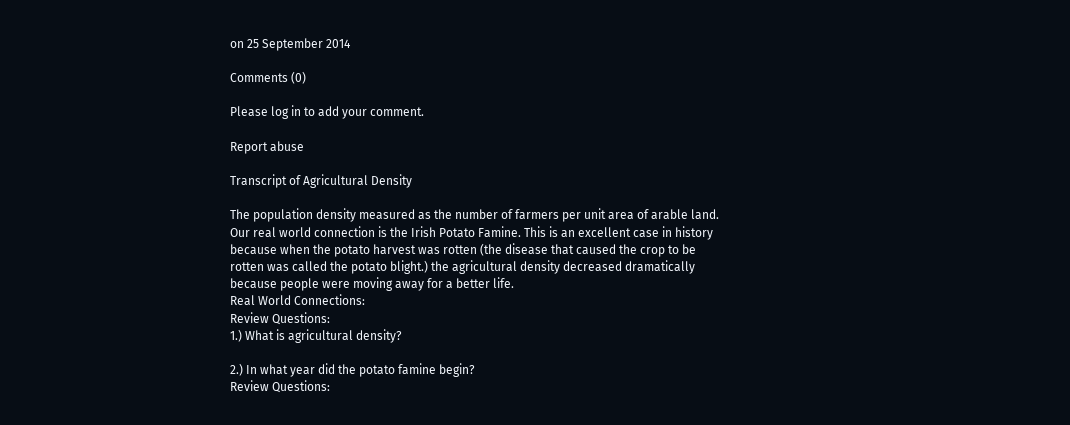on 25 September 2014

Comments (0)

Please log in to add your comment.

Report abuse

Transcript of Agricultural Density

The population density measured as the number of farmers per unit area of arable land.
Our real world connection is the Irish Potato Famine. This is an excellent case in history because when the potato harvest was rotten (the disease that caused the crop to be rotten was called the potato blight.) the agricultural density decreased dramatically because people were moving away for a better life.
Real World Connections:
Review Questions:
1.) What is agricultural density?

2.) In what year did the potato famine begin?
Review Questions: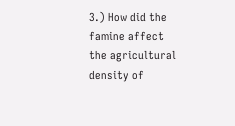3.) How did the famine affect the agricultural density of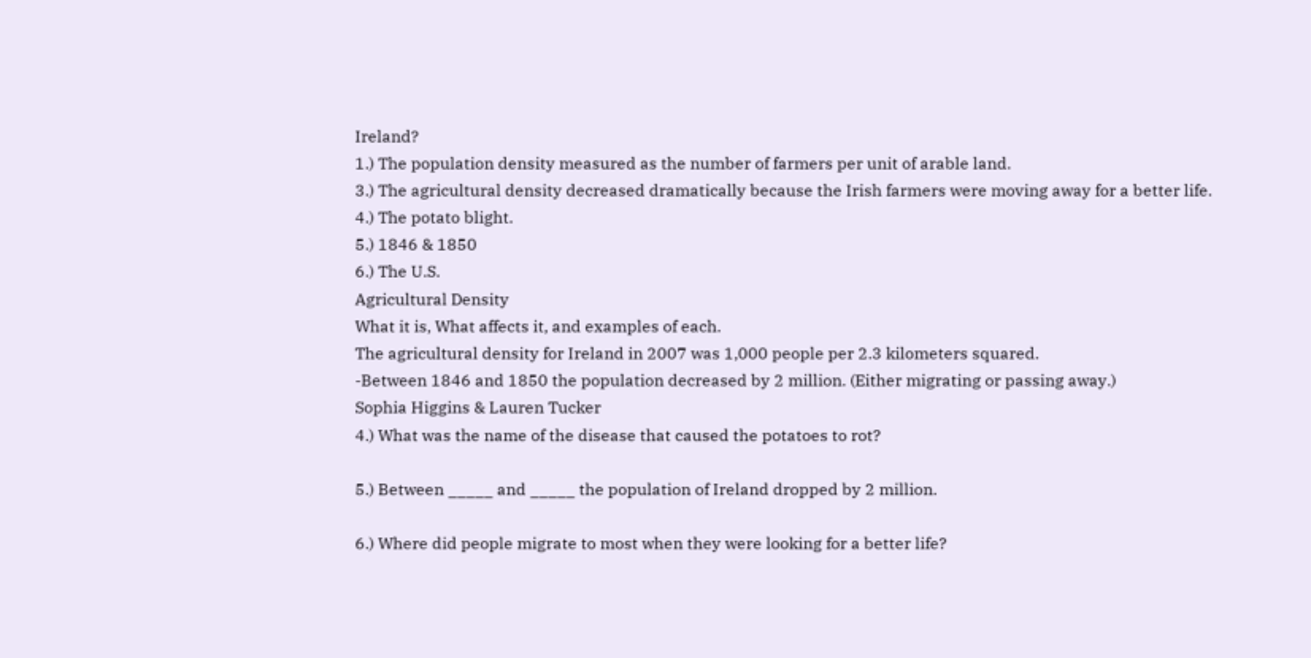Ireland?
1.) The population density measured as the number of farmers per unit of arable land.
3.) The agricultural density decreased dramatically because the Irish farmers were moving away for a better life.
4.) The potato blight.
5.) 1846 & 1850
6.) The U.S.
Agricultural Density
What it is, What affects it, and examples of each.
The agricultural density for Ireland in 2007 was 1,000 people per 2.3 kilometers squared.
-Between 1846 and 1850 the population decreased by 2 million. (Either migrating or passing away.)
Sophia Higgins & Lauren Tucker
4.) What was the name of the disease that caused the potatoes to rot?

5.) Between _____ and _____ the population of Ireland dropped by 2 million.

6.) Where did people migrate to most when they were looking for a better life?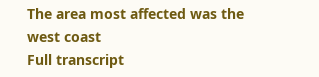The area most affected was the west coast
Full transcript